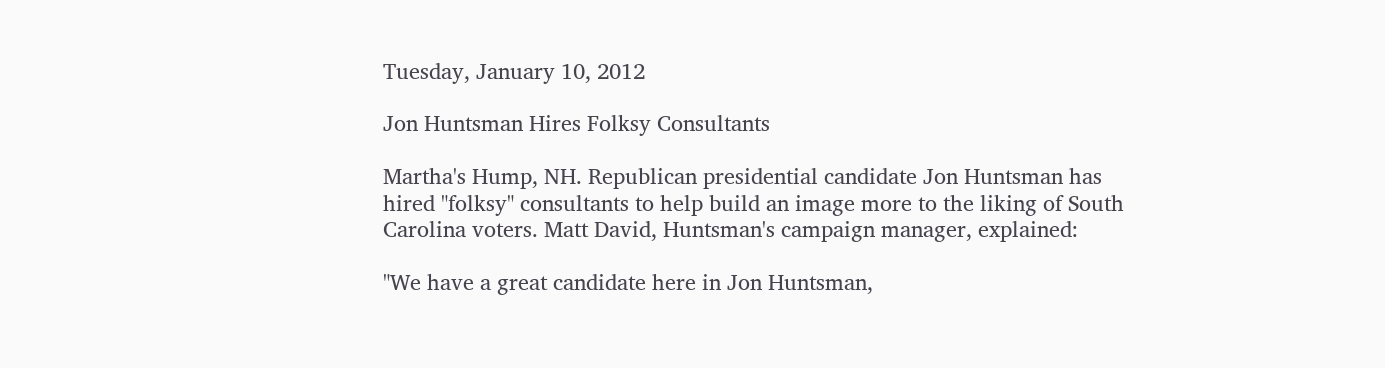Tuesday, January 10, 2012

Jon Huntsman Hires Folksy Consultants

Martha's Hump, NH. Republican presidential candidate Jon Huntsman has hired "folksy" consultants to help build an image more to the liking of South Carolina voters. Matt David, Huntsman's campaign manager, explained:

"We have a great candidate here in Jon Huntsman,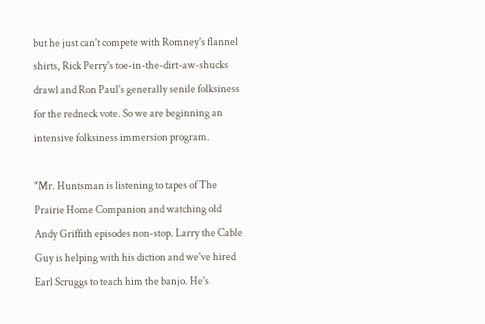but he just can't compete with Romney's flannel shirts, Rick Perry's toe-in-the-dirt-aw-shucks drawl and Ron Paul's generally senile folksiness for the redneck vote. So we are beginning an intensive folksiness immersion program.

"Mr. Huntsman is listening to tapes of The Prairie Home Companion and watching old Andy Griffith episodes non-stop. Larry the Cable Guy is helping with his diction and we've hired Earl Scruggs to teach him the banjo. He's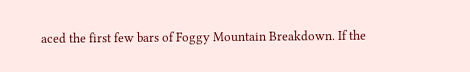aced the first few bars of Foggy Mountain Breakdown. If the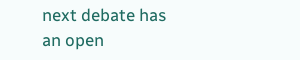next debate has an open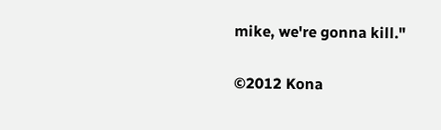mike, we're gonna kill."

©2012 Kona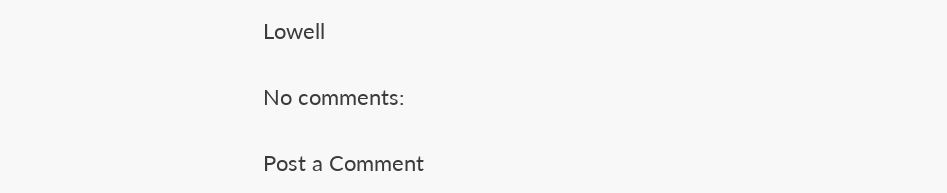Lowell

No comments:

Post a Comment